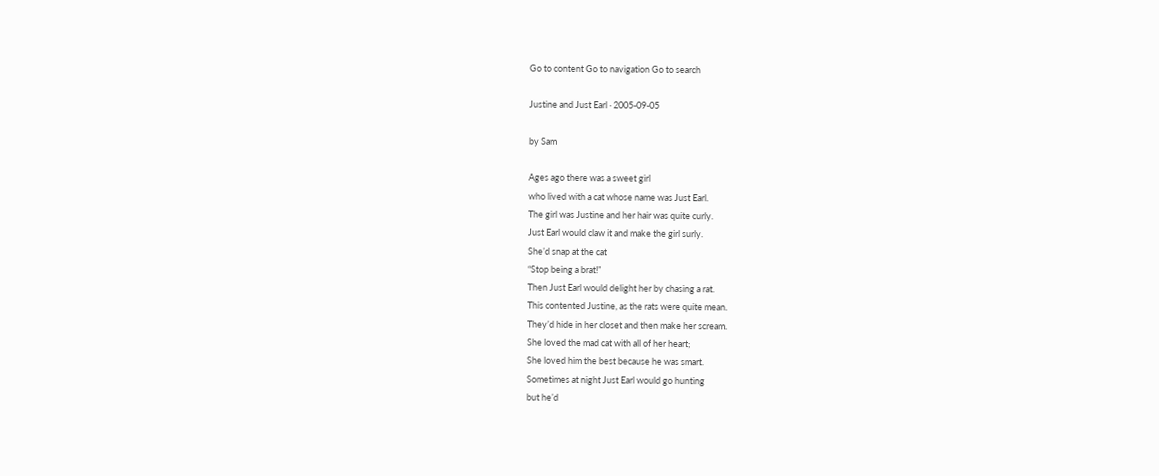Go to content Go to navigation Go to search

Justine and Just Earl · 2005-09-05

by Sam

Ages ago there was a sweet girl
who lived with a cat whose name was Just Earl.
The girl was Justine and her hair was quite curly.
Just Earl would claw it and make the girl surly.
She’d snap at the cat
“Stop being a brat!”
Then Just Earl would delight her by chasing a rat.
This contented Justine, as the rats were quite mean.
They’d hide in her closet and then make her scream.
She loved the mad cat with all of her heart;
She loved him the best because he was smart.
Sometimes at night Just Earl would go hunting
but he’d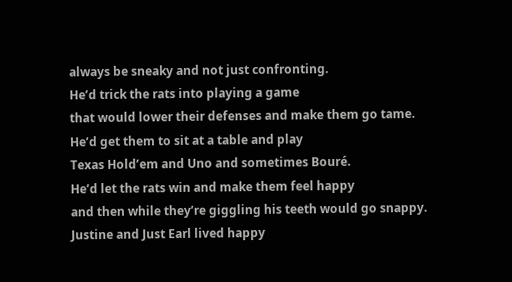always be sneaky and not just confronting.
He’d trick the rats into playing a game
that would lower their defenses and make them go tame.
He’d get them to sit at a table and play
Texas Hold’em and Uno and sometimes Bouré.
He’d let the rats win and make them feel happy
and then while they’re giggling his teeth would go snappy.
Justine and Just Earl lived happy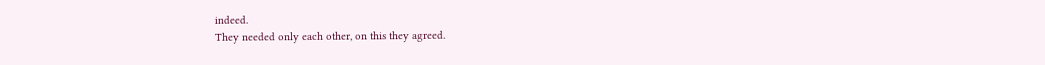indeed.
They needed only each other, on this they agreed.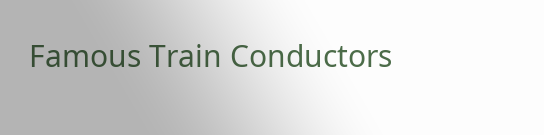Famous Train Conductors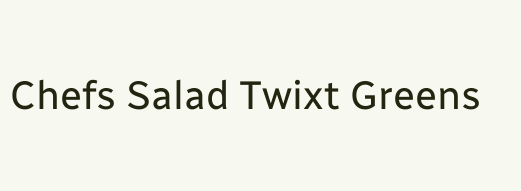Chefs Salad Twixt Greens